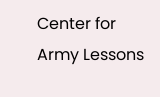Center for Army Lessons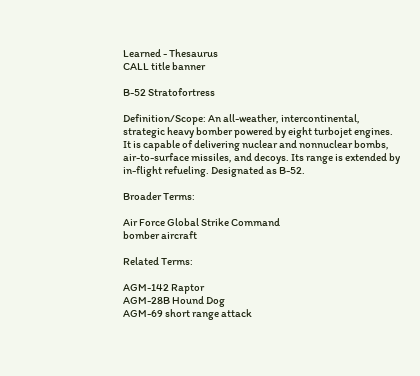Learned - Thesaurus
CALL title banner

B-52 Stratofortress

Definition/Scope: An all-weather, intercontinental, strategic heavy bomber powered by eight turbojet engines. It is capable of delivering nuclear and nonnuclear bombs, air-to-surface missiles, and decoys. Its range is extended by in-flight refueling. Designated as B-52.

Broader Terms:

Air Force Global Strike Command
bomber aircraft

Related Terms:

AGM-142 Raptor
AGM-28B Hound Dog
AGM-69 short range attack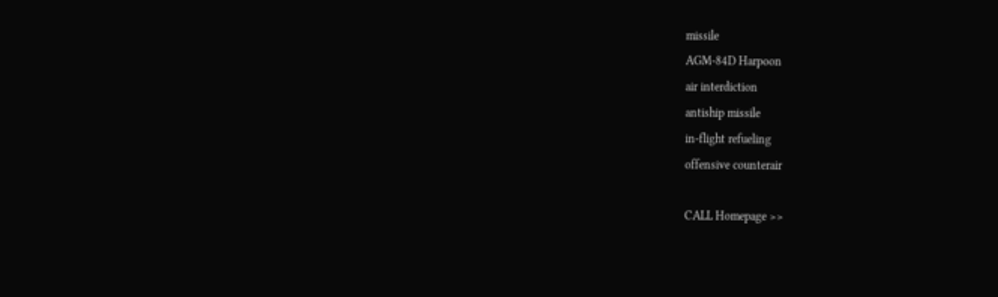missile
AGM-84D Harpoon
air interdiction
antiship missile
in-flight refueling
offensive counterair

CALL Homepage >>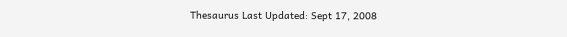Thesaurus Last Updated: Sept 17, 2008